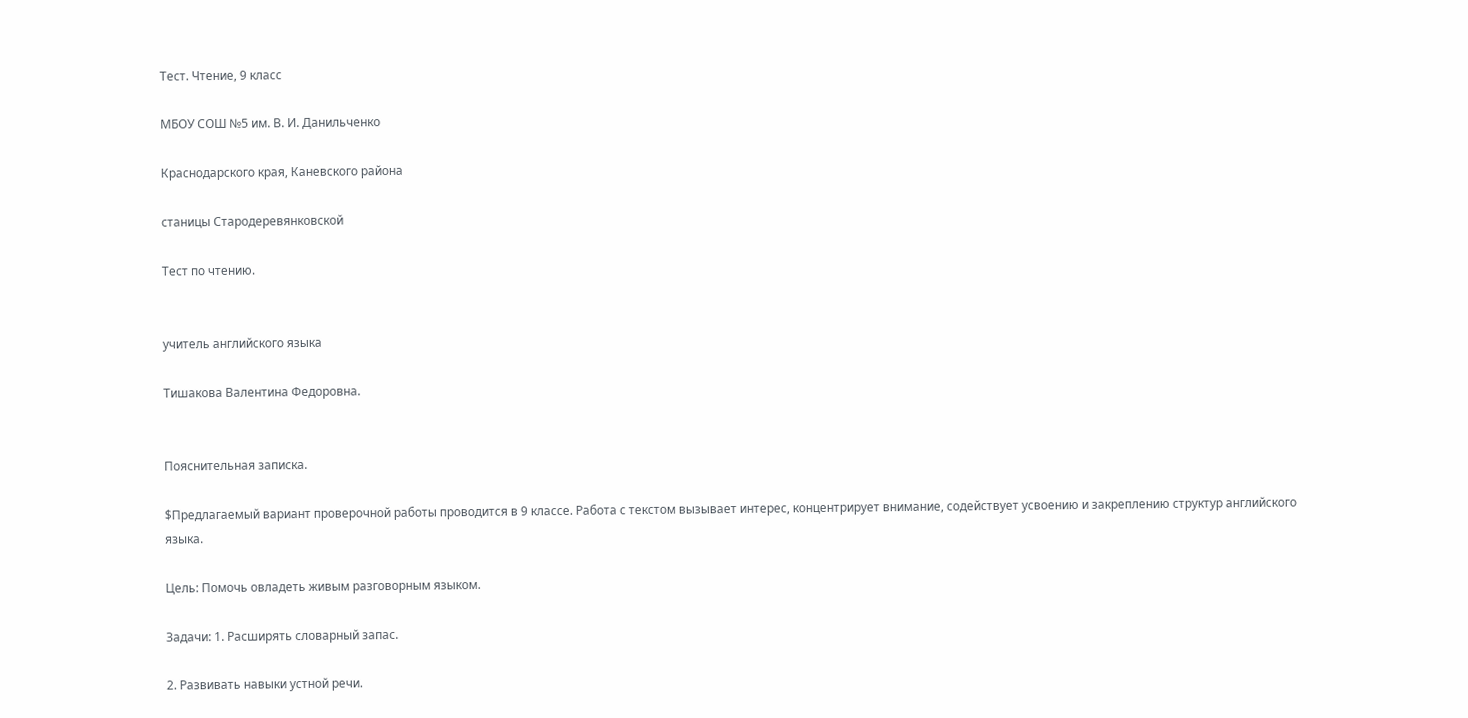Тест. Чтение, 9 класс

МБОУ СОШ №5 им. В. И. Данильченко

Краснодарского края, Каневского района

станицы Стародеревянковской

Тест по чтению.


учитель английского языка

Тишакова Валентина Федоровна.


Пояснительная записка.

$Предлагаемый вариант проверочной работы проводится в 9 классе. Работа с текстом вызывает интерес, концентрирует внимание, содействует усвоению и закреплению структур английского языка.

Цель: Помочь овладеть живым разговорным языком.

Задачи: 1. Расширять словарный запас.

2. Развивать навыки устной речи.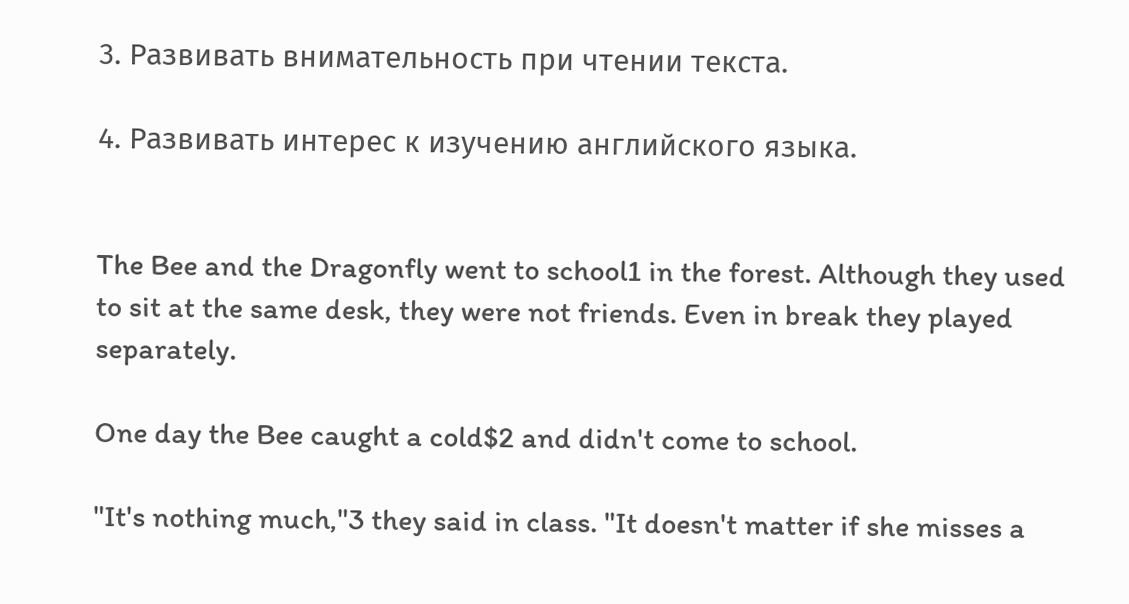3. Развивать внимательность при чтении текста.

4. Развивать интерес к изучению английского языка.


The Bee and the Dragonfly went to school1 in the forest. Although they used to sit at the same desk, they were not friends. Even in break they played separately.

One day the Bee caught a cold$2 and didn't come to school.

"It's nothing much,"3 they said in class. "It doesn't matter if she misses a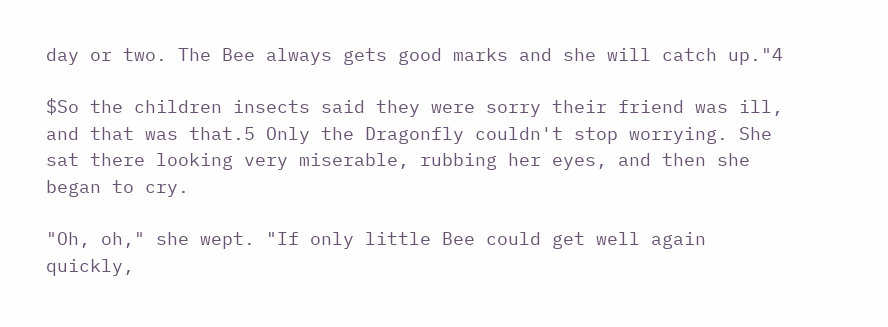day or two. The Bee always gets good marks and she will catch up."4

$So the children insects said they were sorry their friend was ill, and that was that.5 Only the Dragonfly couldn't stop worrying. She sat there looking very miserable, rubbing her eyes, and then she began to cry.

"Oh, oh," she wept. "If only little Bee could get well again quickly,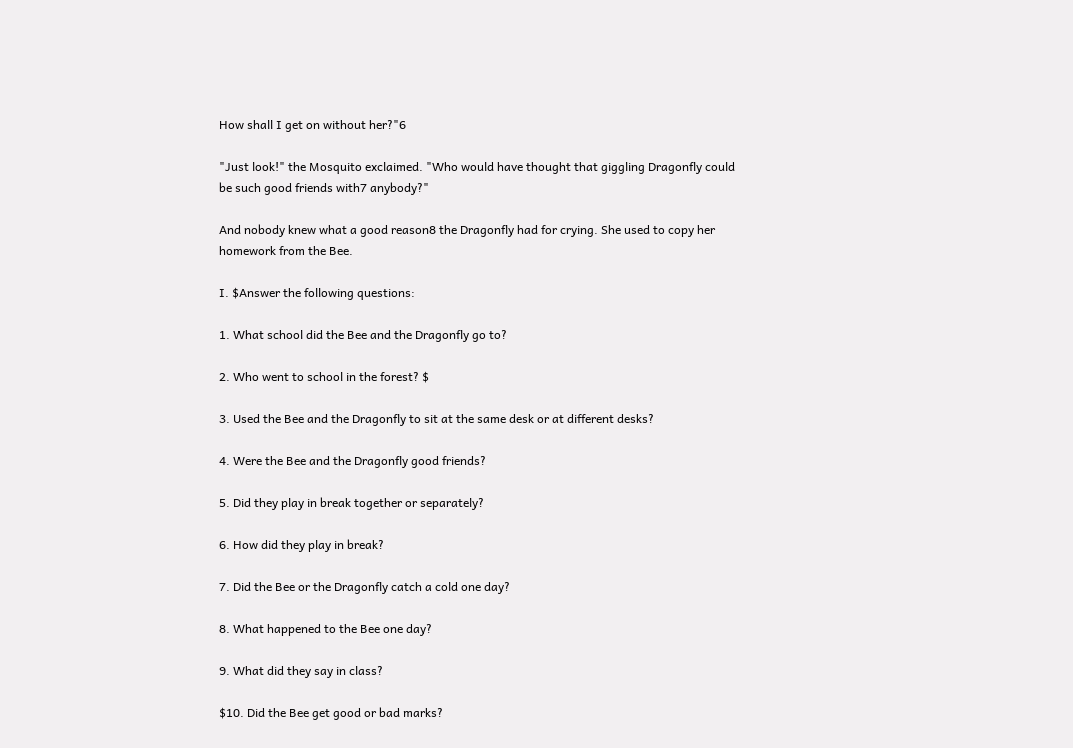How shall I get on without her?"6

"Just look!" the Mosquito exclaimed. "Who would have thought that giggling Dragonfly could be such good friends with7 anybody?"

And nobody knew what a good reason8 the Dragonfly had for crying. She used to copy her homework from the Bee.

I. $Answer the following questions:

1. What school did the Bee and the Dragonfly go to?

2. Who went to school in the forest? $

3. Used the Bee and the Dragonfly to sit at the same desk or at different desks?

4. Were the Bee and the Dragonfly good friends?

5. Did they play in break together or separately?

6. How did they play in break?

7. Did the Bee or the Dragonfly catch a cold one day?

8. What happened to the Bee one day?

9. What did they say in class?

$10. Did the Bee get good or bad marks?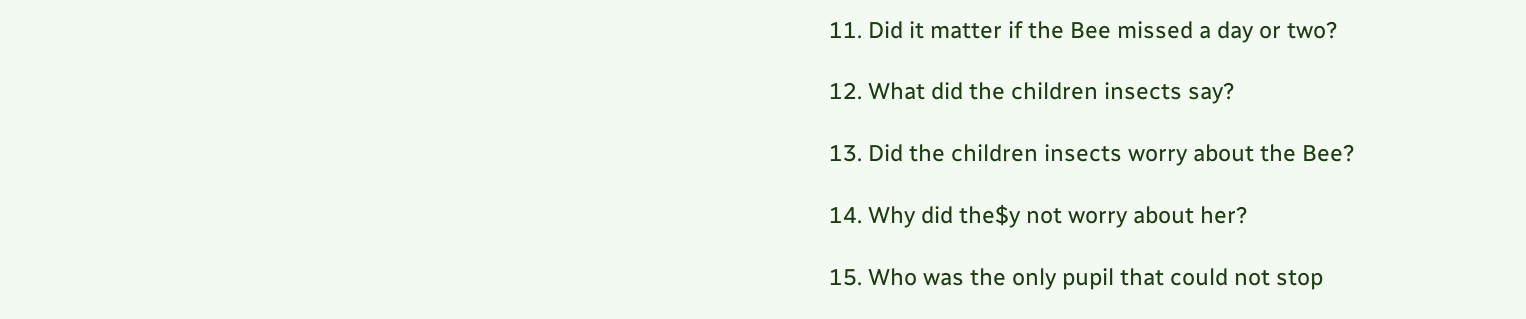11. Did it matter if the Bee missed a day or two?

12. What did the children insects say?

13. Did the children insects worry about the Bee?

14. Why did the$y not worry about her?

15. Who was the only pupil that could not stop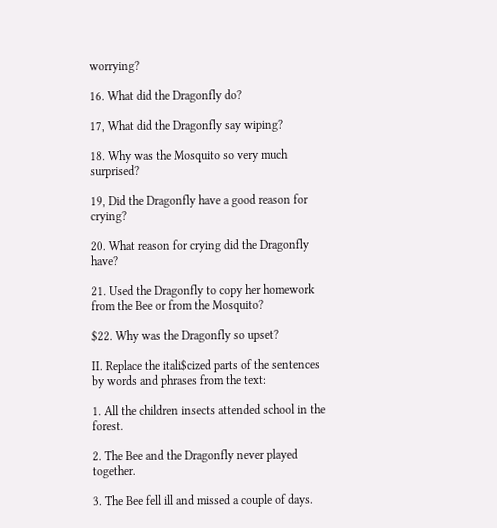worrying?

16. What did the Dragonfly do?

17, What did the Dragonfly say wiping?

18. Why was the Mosquito so very much surprised?

19, Did the Dragonfly have a good reason for crying?

20. What reason for crying did the Dragonfly have?

21. Used the Dragonfly to copy her homework from the Bee or from the Mosquito?

$22. Why was the Dragonfly so upset?

II. Replace the itali$cized parts of the sentences by words and phrases from the text:

1. All the children insects attended school in the forest.

2. The Bee and the Dragonfly never played together.

3. The Bee fell ill and missed a couple of days.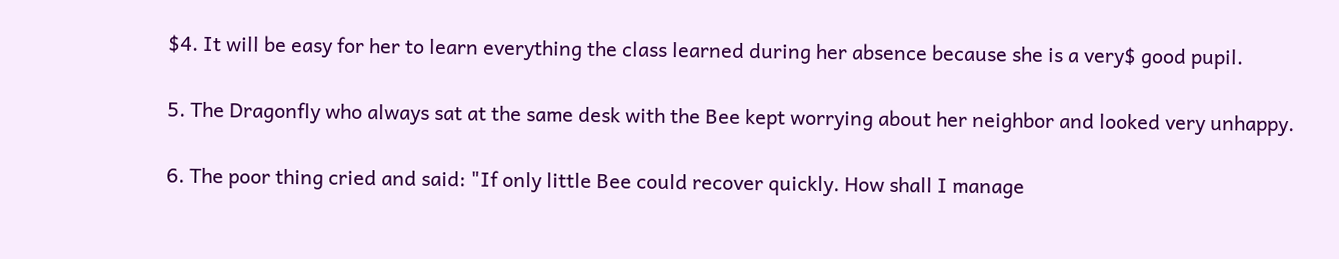$4. It will be easy for her to learn everything the class learned during her absence because she is a very$ good pupil.

5. The Dragonfly who always sat at the same desk with the Bee kept worrying about her neighbor and looked very unhappy.

6. The poor thing cried and said: "If only little Bee could recover quickly. How shall I manage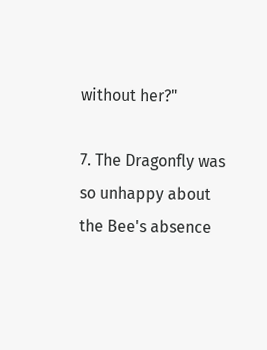without her?"

7. The Dragonfly was so unhappy about the Bee's absence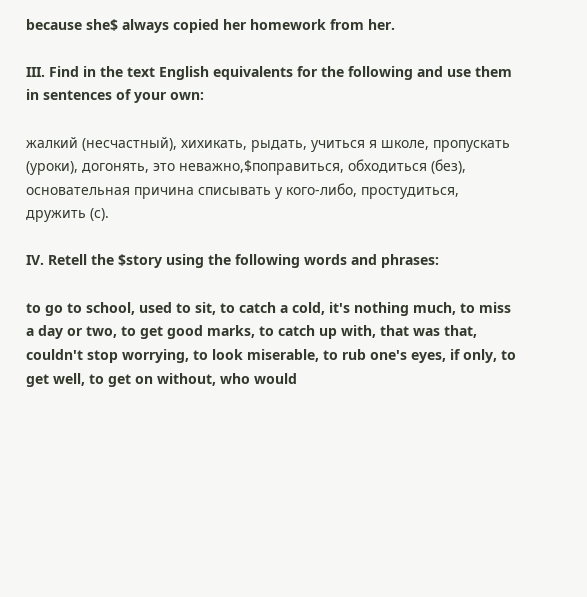because she$ always copied her homework from her.

III. Find in the text English equivalents for the following and use them in sentences of your own:

жалкий (несчастный), хихикать, рыдать, учиться я школе, пропускать (уроки), догонять, это неважно,$поправиться, обходиться (без), основательная причина списывать у кого-либо, простудиться, дружить (с).

IV. Retell the $story using the following words and phrases:

to go to school, used to sit, to catch a cold, it's nothing much, to miss a day or two, to get good marks, to catch up with, that was that, couldn't stop worrying, to look miserable, to rub one's eyes, if only, to get well, to get on without, who would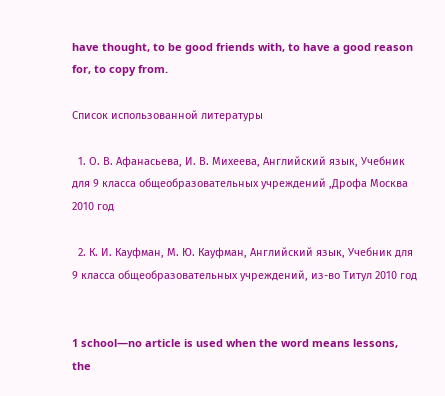have thought, to be good friends with, to have a good reason for, to copy from.

Список использованной литературы

  1. О. В. Афанасьева, И. В. Михеева, Английский язык, Учебник для 9 класса общеобразовательных учреждений ,Дрофа Москва 2010 год

  2. К. И. Кауфман, М. Ю. Кауфман, Английский язык, Учебник для 9 класса общеобразовательных учреждений, из-во Титул 2010 год


1 school—no article is used when the word means lessons, the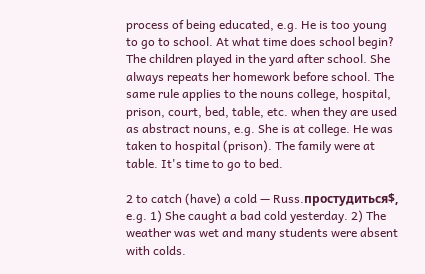process of being educated, e.g. He is too young to go to school. At what time does school begin? The children played in the yard after school. She always repeats her homework before school. The same rule applies to the nouns college, hospital, prison, court, bed, table, etc. when they are used as abstract nouns, e.g. She is at college. He was taken to hospital (prison). The family were at table. It's time to go to bed.

2 to catch (have) a cold — Russ.простудиться$, e.g. 1) She caught a bad cold yesterday. 2) The weather was wet and many students were absent with colds.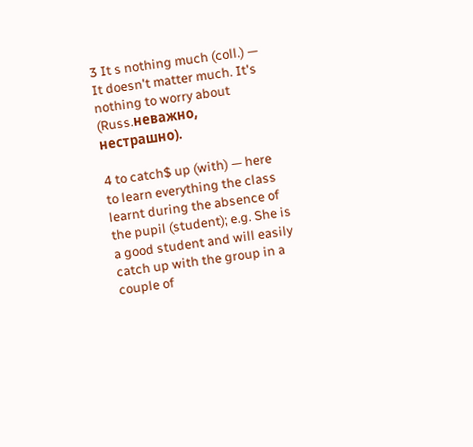3 It s nothing much (coll.) — It doesn't matter much. It's nothing to worry about (Russ.неважно, нестрашно).

4 to catch$ up (with) — here to learn everything the class learnt during the absence of the pupil (student); e.g. She is a good student and will easily catch up with the group in a couple of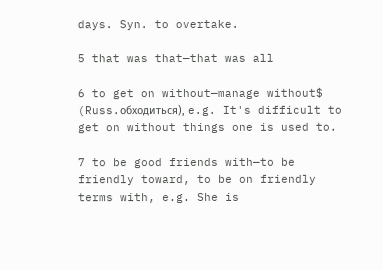days. Syn. to overtake.

5 that was that—that was all

6 to get on without—manage without$ (Russ.обходиться), e.g. It's difficult to get on without things one is used to.

7 to be good friends with—to be friendly toward, to be on friendly terms with, e.g. She is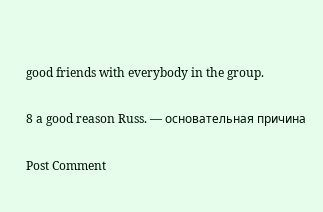good friends with everybody in the group.

8 a good reason Russ. — основательная причина

Post Comment